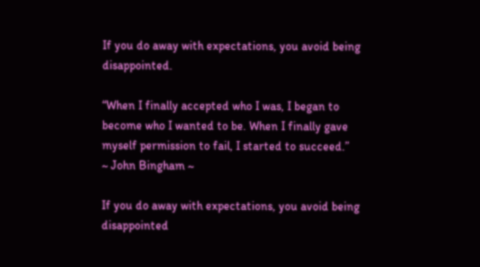If you do away with expectations, you avoid being disappointed.

“When I finally accepted who I was, I began to become who I wanted to be. When I finally gave myself permission to fail, I started to succeed.”
~ John Bingham ~

If you do away with expectations, you avoid being disappointed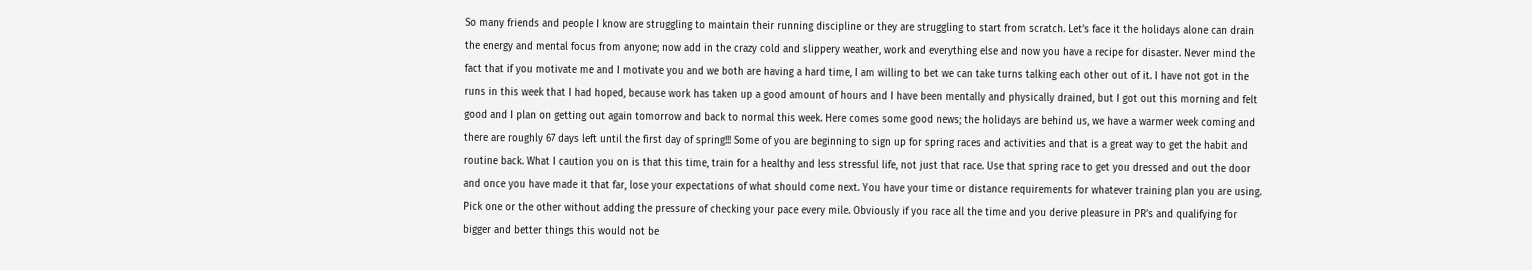So many friends and people I know are struggling to maintain their running discipline or they are struggling to start from scratch. Let’s face it the holidays alone can drain the energy and mental focus from anyone; now add in the crazy cold and slippery weather, work and everything else and now you have a recipe for disaster. Never mind the fact that if you motivate me and I motivate you and we both are having a hard time, I am willing to bet we can take turns talking each other out of it. I have not got in the runs in this week that I had hoped, because work has taken up a good amount of hours and I have been mentally and physically drained, but I got out this morning and felt good and I plan on getting out again tomorrow and back to normal this week. Here comes some good news; the holidays are behind us, we have a warmer week coming and there are roughly 67 days left until the first day of spring!!! Some of you are beginning to sign up for spring races and activities and that is a great way to get the habit and routine back. What I caution you on is that this time, train for a healthy and less stressful life, not just that race. Use that spring race to get you dressed and out the door and once you have made it that far, lose your expectations of what should come next. You have your time or distance requirements for whatever training plan you are using. Pick one or the other without adding the pressure of checking your pace every mile. Obviously if you race all the time and you derive pleasure in PR’s and qualifying for bigger and better things this would not be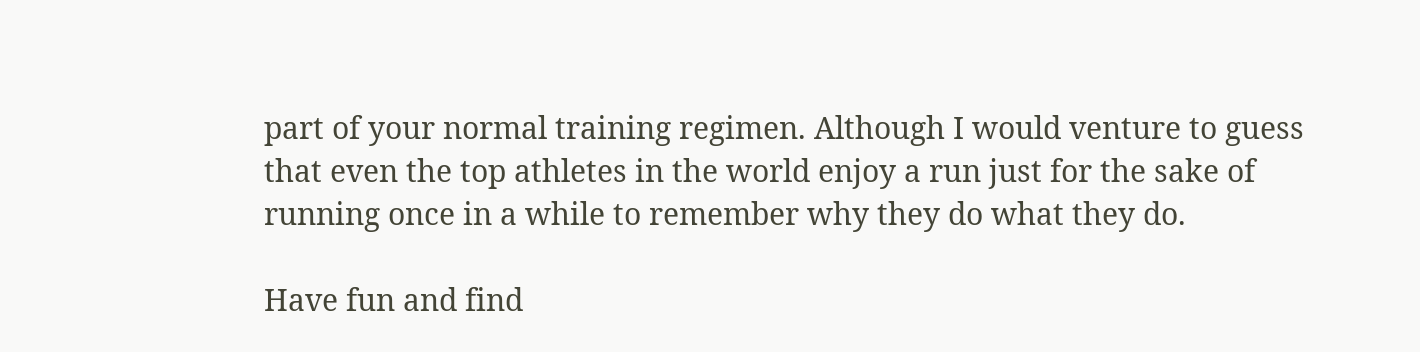part of your normal training regimen. Although I would venture to guess that even the top athletes in the world enjoy a run just for the sake of running once in a while to remember why they do what they do.

Have fun and find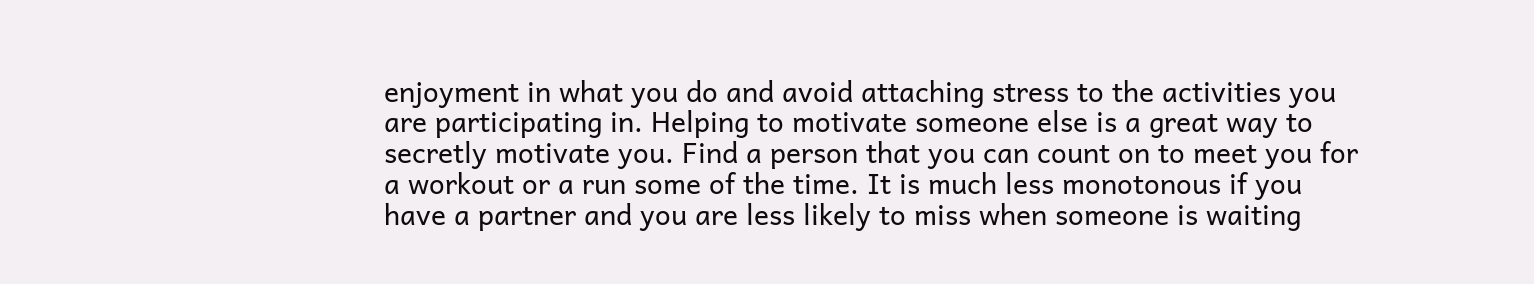enjoyment in what you do and avoid attaching stress to the activities you are participating in. Helping to motivate someone else is a great way to secretly motivate you. Find a person that you can count on to meet you for a workout or a run some of the time. It is much less monotonous if you have a partner and you are less likely to miss when someone is waiting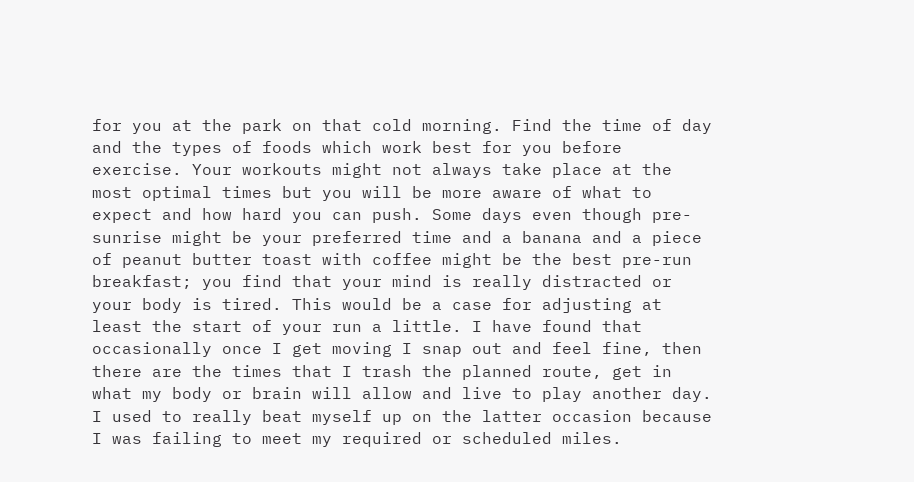for you at the park on that cold morning. Find the time of day and the types of foods which work best for you before exercise. Your workouts might not always take place at the most optimal times but you will be more aware of what to expect and how hard you can push. Some days even though pre-sunrise might be your preferred time and a banana and a piece of peanut butter toast with coffee might be the best pre-run breakfast; you find that your mind is really distracted or your body is tired. This would be a case for adjusting at least the start of your run a little. I have found that occasionally once I get moving I snap out and feel fine, then there are the times that I trash the planned route, get in what my body or brain will allow and live to play another day. I used to really beat myself up on the latter occasion because I was failing to meet my required or scheduled miles.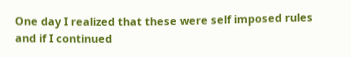One day I realized that these were self imposed rules and if I continued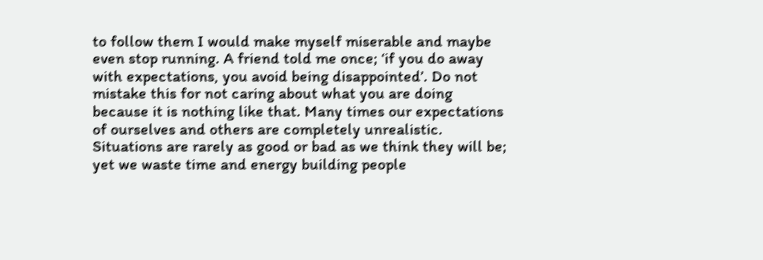to follow them I would make myself miserable and maybe even stop running. A friend told me once; ‘if you do away with expectations, you avoid being disappointed’. Do not mistake this for not caring about what you are doing because it is nothing like that. Many times our expectations of ourselves and others are completely unrealistic. Situations are rarely as good or bad as we think they will be; yet we waste time and energy building people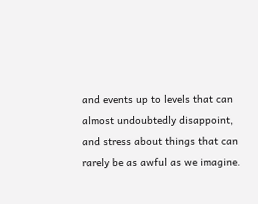and events up to levels that can almost undoubtedly disappoint, and stress about things that can rarely be as awful as we imagine.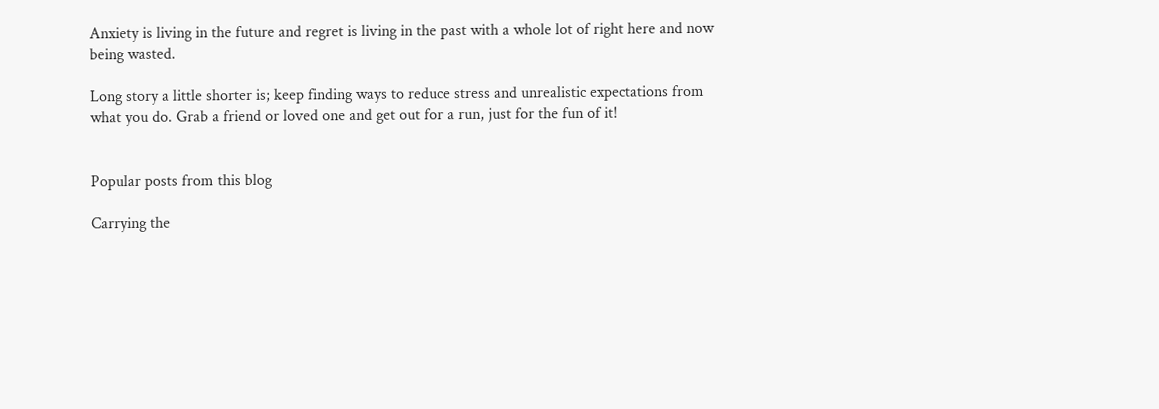Anxiety is living in the future and regret is living in the past with a whole lot of right here and now being wasted.

Long story a little shorter is; keep finding ways to reduce stress and unrealistic expectations from what you do. Grab a friend or loved one and get out for a run, just for the fun of it!


Popular posts from this blog

Carrying the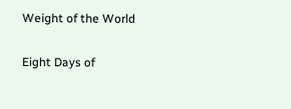Weight of the World

Eight Days of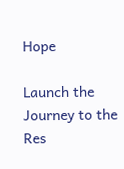Hope

Launch the Journey to the Res